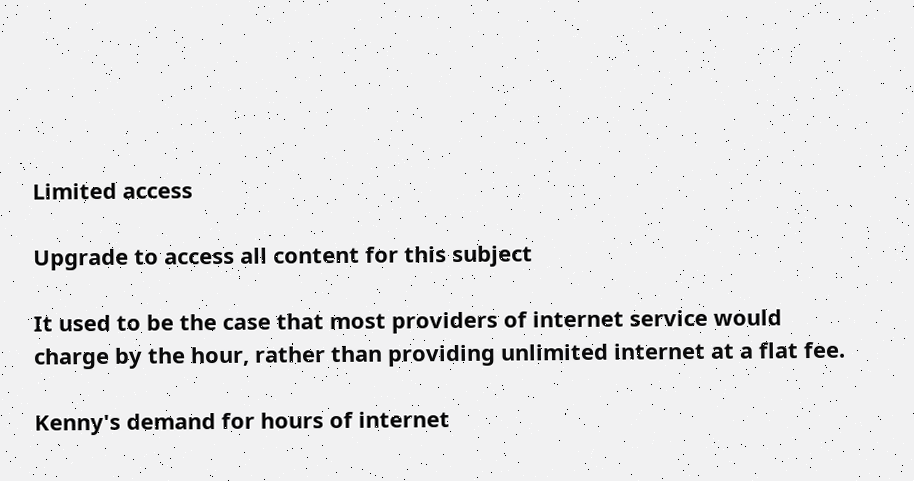Limited access

Upgrade to access all content for this subject

It used to be the case that most providers of internet service would charge by the hour, rather than providing unlimited internet at a flat fee.

Kenny's demand for hours of internet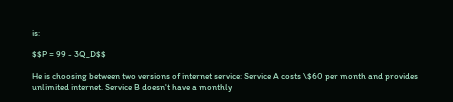is:

$$P = 99 - 3Q_D$$

He is choosing between two versions of internet service: Service A costs \$60 per month and provides unlimited internet. Service B doesn't have a monthly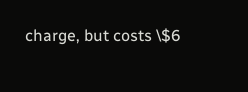charge, but costs \$6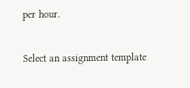per hour.

Select an assignment template